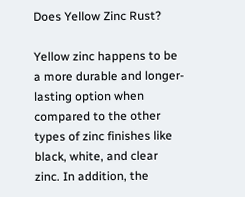Does Yellow Zinc Rust?

Yellow zinc happens to be a more durable and longer-lasting option when compared to the other types of zinc finishes like black, white, and clear zinc. In addition, the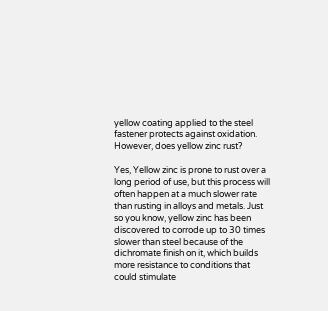yellow coating applied to the steel fastener protects against oxidation. However, does yellow zinc rust?

Yes, Yellow zinc is prone to rust over a long period of use, but this process will often happen at a much slower rate than rusting in alloys and metals. Just so you know, yellow zinc has been discovered to corrode up to 30 times slower than steel because of the dichromate finish on it, which builds more resistance to conditions that could stimulate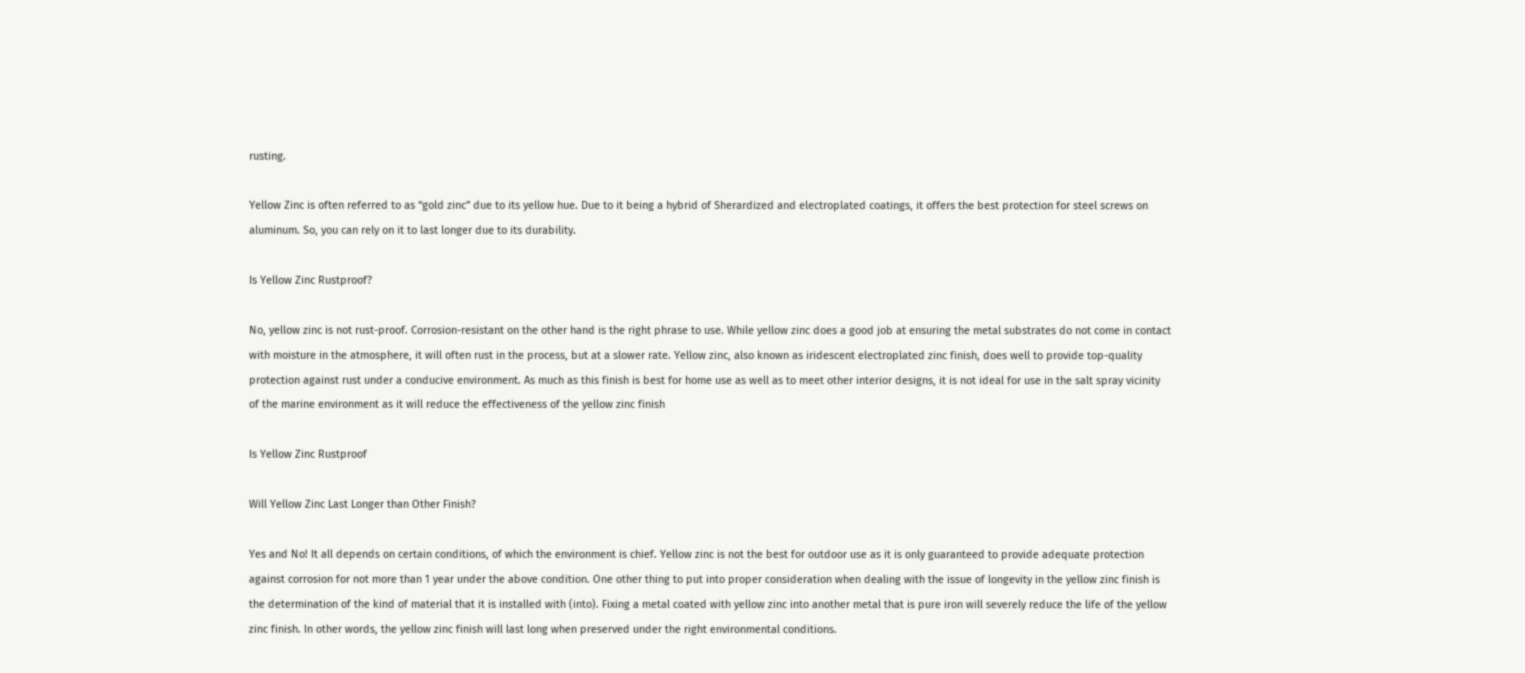rusting.

Yellow Zinc is often referred to as “gold zinc” due to its yellow hue. Due to it being a hybrid of Sherardized and electroplated coatings, it offers the best protection for steel screws on aluminum. So, you can rely on it to last longer due to its durability.

Is Yellow Zinc Rustproof?

No, yellow zinc is not rust-proof. Corrosion-resistant on the other hand is the right phrase to use. While yellow zinc does a good job at ensuring the metal substrates do not come in contact with moisture in the atmosphere, it will often rust in the process, but at a slower rate. Yellow zinc, also known as iridescent electroplated zinc finish, does well to provide top-quality protection against rust under a conducive environment. As much as this finish is best for home use as well as to meet other interior designs, it is not ideal for use in the salt spray vicinity of the marine environment as it will reduce the effectiveness of the yellow zinc finish

Is Yellow Zinc Rustproof

Will Yellow Zinc Last Longer than Other Finish?

Yes and No! It all depends on certain conditions, of which the environment is chief. Yellow zinc is not the best for outdoor use as it is only guaranteed to provide adequate protection against corrosion for not more than 1 year under the above condition. One other thing to put into proper consideration when dealing with the issue of longevity in the yellow zinc finish is the determination of the kind of material that it is installed with (into). Fixing a metal coated with yellow zinc into another metal that is pure iron will severely reduce the life of the yellow zinc finish. In other words, the yellow zinc finish will last long when preserved under the right environmental conditions.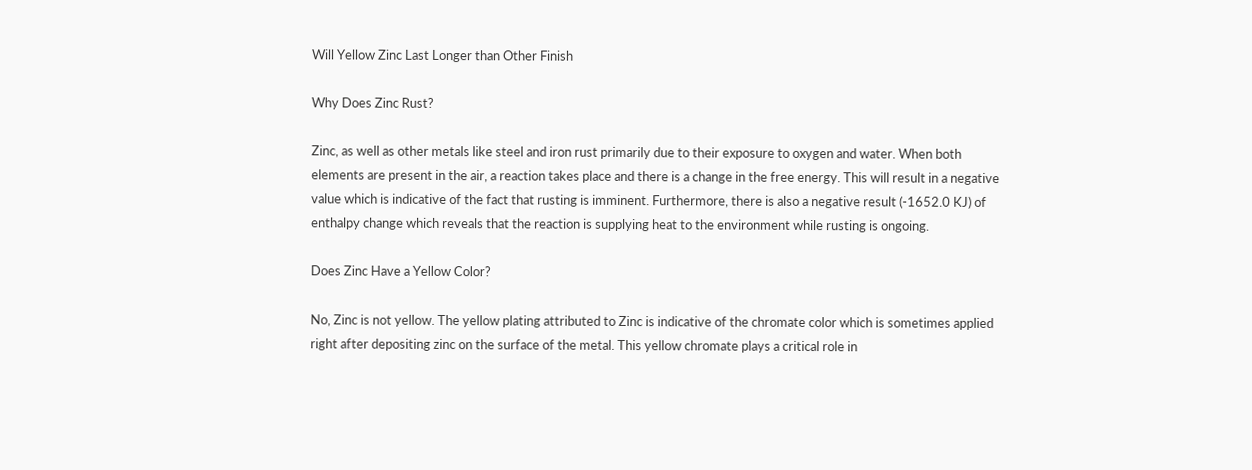Will Yellow Zinc Last Longer than Other Finish

Why Does Zinc Rust?

Zinc, as well as other metals like steel and iron rust primarily due to their exposure to oxygen and water. When both elements are present in the air, a reaction takes place and there is a change in the free energy. This will result in a negative value which is indicative of the fact that rusting is imminent. Furthermore, there is also a negative result (-1652.0 KJ) of enthalpy change which reveals that the reaction is supplying heat to the environment while rusting is ongoing.

Does Zinc Have a Yellow Color?

No, Zinc is not yellow. The yellow plating attributed to Zinc is indicative of the chromate color which is sometimes applied right after depositing zinc on the surface of the metal. This yellow chromate plays a critical role in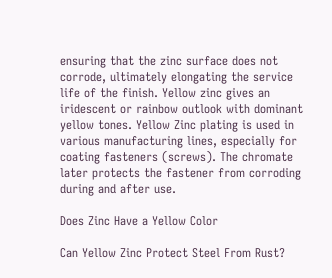ensuring that the zinc surface does not corrode, ultimately elongating the service life of the finish. Yellow zinc gives an iridescent or rainbow outlook with dominant yellow tones. Yellow Zinc plating is used in various manufacturing lines, especially for coating fasteners (screws). The chromate later protects the fastener from corroding during and after use.

Does Zinc Have a Yellow Color

Can Yellow Zinc Protect Steel From Rust?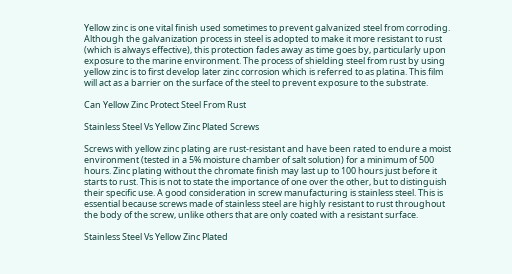Yellow zinc is one vital finish used sometimes to prevent galvanized steel from corroding. Although the galvanization process in steel is adopted to make it more resistant to rust (which is always effective), this protection fades away as time goes by, particularly upon exposure to the marine environment. The process of shielding steel from rust by using yellow zinc is to first develop later zinc corrosion which is referred to as platina. This film will act as a barrier on the surface of the steel to prevent exposure to the substrate.

Can Yellow Zinc Protect Steel From Rust

Stainless Steel Vs Yellow Zinc Plated Screws

Screws with yellow zinc plating are rust-resistant and have been rated to endure a moist environment (tested in a 5% moisture chamber of salt solution) for a minimum of 500 hours. Zinc plating without the chromate finish may last up to 100 hours just before it starts to rust. This is not to state the importance of one over the other, but to distinguish their specific use. A good consideration in screw manufacturing is stainless steel. This is essential because screws made of stainless steel are highly resistant to rust throughout the body of the screw, unlike others that are only coated with a resistant surface.

Stainless Steel Vs Yellow Zinc Plated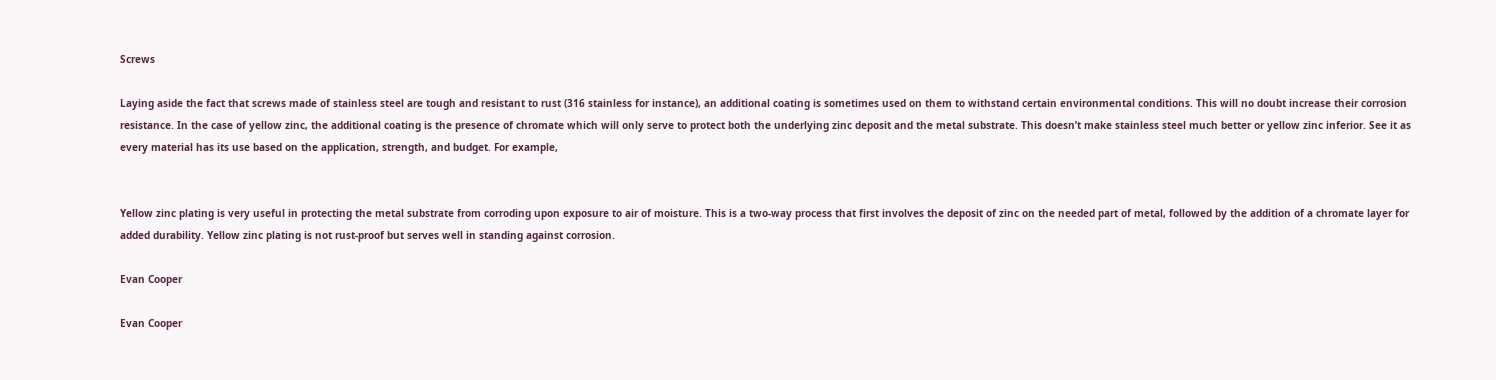Screws

Laying aside the fact that screws made of stainless steel are tough and resistant to rust (316 stainless for instance), an additional coating is sometimes used on them to withstand certain environmental conditions. This will no doubt increase their corrosion resistance. In the case of yellow zinc, the additional coating is the presence of chromate which will only serve to protect both the underlying zinc deposit and the metal substrate. This doesn’t make stainless steel much better or yellow zinc inferior. See it as every material has its use based on the application, strength, and budget. For example,


Yellow zinc plating is very useful in protecting the metal substrate from corroding upon exposure to air of moisture. This is a two-way process that first involves the deposit of zinc on the needed part of metal, followed by the addition of a chromate layer for added durability. Yellow zinc plating is not rust-proof but serves well in standing against corrosion.

Evan Cooper

Evan Cooper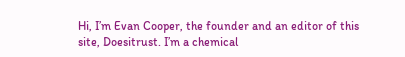Hi, I’m Evan Cooper, the founder and an editor of this site, Doesitrust. I’m a chemical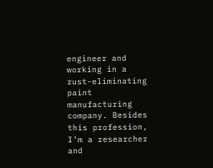engineer and working in a rust-eliminating paint manufacturing company. Besides this profession, I’m a researcher and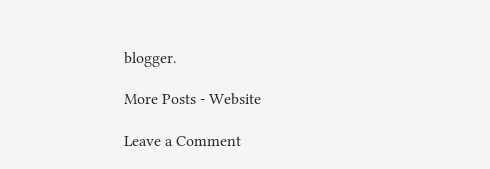blogger.

More Posts - Website

Leave a Comment